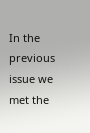In the previous issue we met the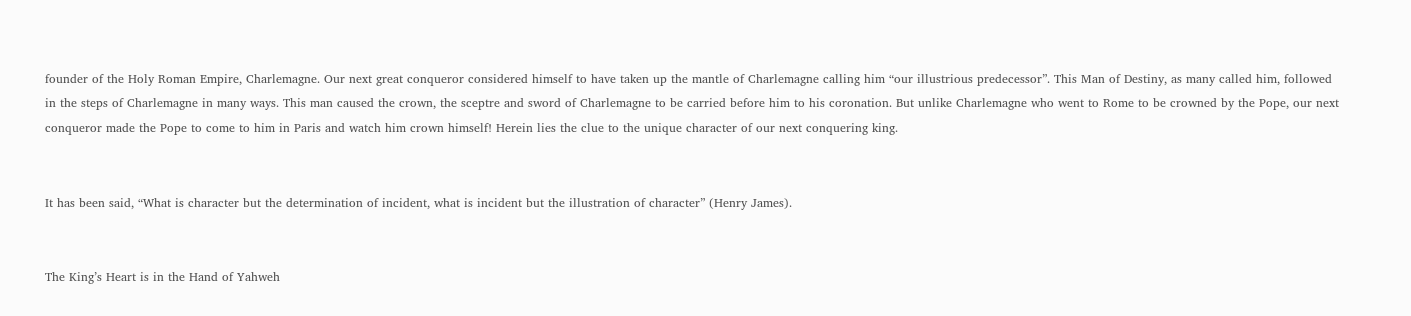founder of the Holy Roman Empire, Charlemagne. Our next great conqueror considered himself to have taken up the mantle of Charlemagne calling him “our illustrious predecessor”. This Man of Destiny, as many called him, followed in the steps of Charlemagne in many ways. This man caused the crown, the sceptre and sword of Charlemagne to be carried before him to his coronation. But unlike Charlemagne who went to Rome to be crowned by the Pope, our next conqueror made the Pope to come to him in Paris and watch him crown himself! Herein lies the clue to the unique character of our next conquering king.


It has been said, “What is character but the determination of incident, what is incident but the illustration of character” (Henry James).


The King’s Heart is in the Hand of Yahweh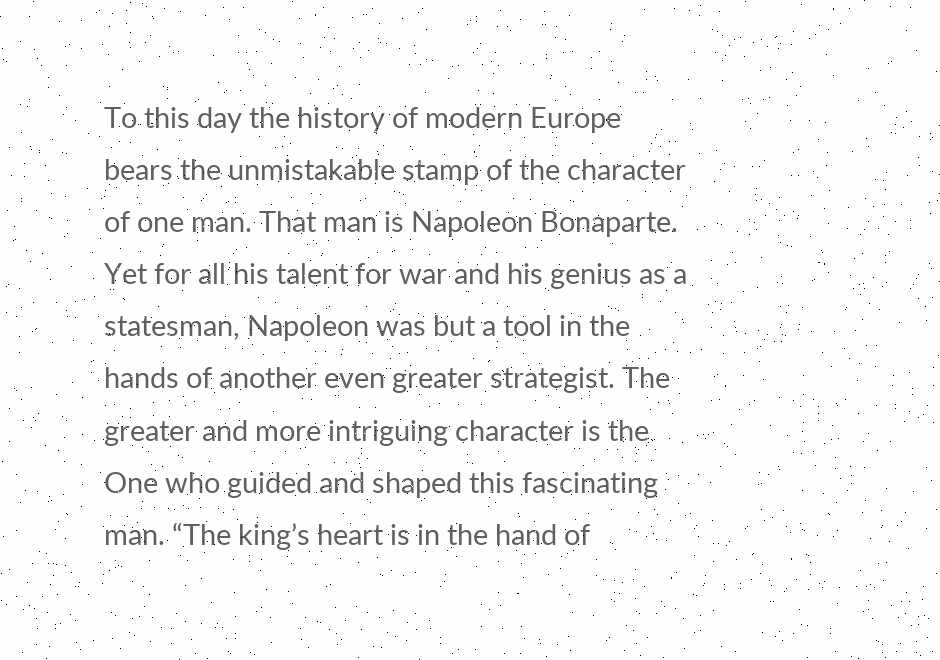To this day the history of modern Europe bears the unmistakable stamp of the character of one man. That man is Napoleon Bonaparte. Yet for all his talent for war and his genius as a statesman, Napoleon was but a tool in the hands of another even greater strategist. The greater and more intriguing character is the One who guided and shaped this fascinating man. “The king’s heart is in the hand of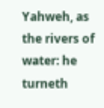Yahweh, as the rivers of water: he turneth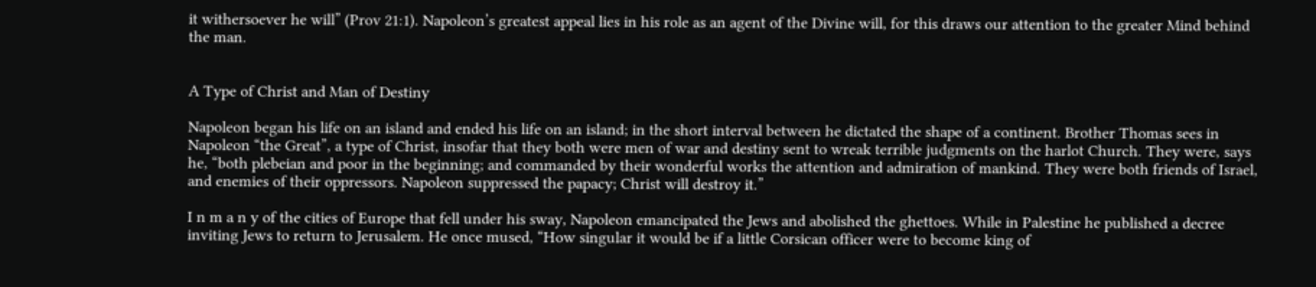it withersoever he will” (Prov 21:1). Napoleon’s greatest appeal lies in his role as an agent of the Divine will, for this draws our attention to the greater Mind behind the man.


A Type of Christ and Man of Destiny

Napoleon began his life on an island and ended his life on an island; in the short interval between he dictated the shape of a continent. Brother Thomas sees in Napoleon “the Great”, a type of Christ, insofar that they both were men of war and destiny sent to wreak terrible judgments on the harlot Church. They were, says he, “both plebeian and poor in the beginning; and commanded by their wonderful works the attention and admiration of mankind. They were both friends of Israel, and enemies of their oppressors. Napoleon suppressed the papacy; Christ will destroy it.”

I n m a n y of the cities of Europe that fell under his sway, Napoleon emancipated the Jews and abolished the ghettoes. While in Palestine he published a decree inviting Jews to return to Jerusalem. He once mused, “How singular it would be if a little Corsican officer were to become king of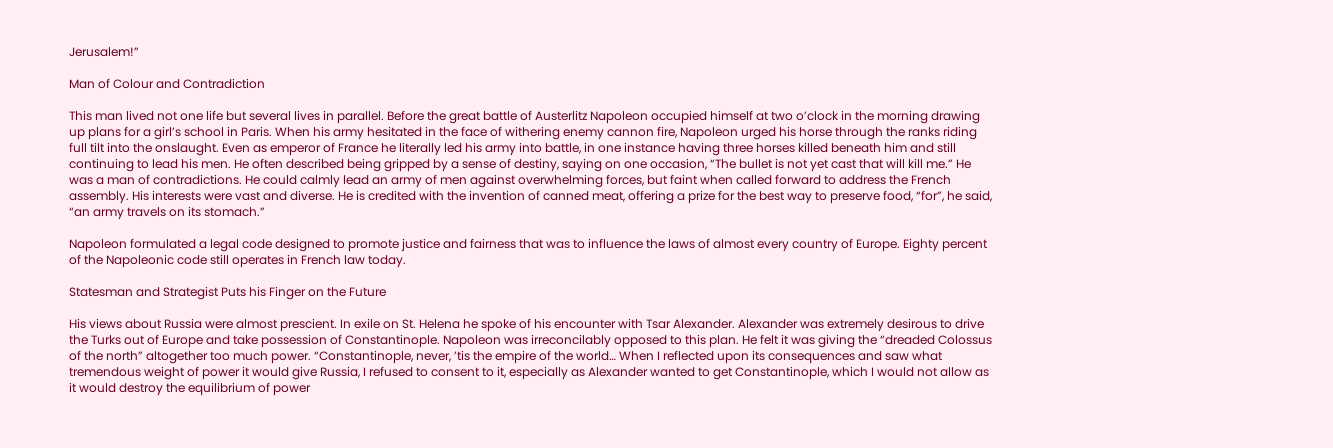Jerusalem!”

Man of Colour and Contradiction

This man lived not one life but several lives in parallel. Before the great battle of Austerlitz Napoleon occupied himself at two o’clock in the morning drawing up plans for a girl’s school in Paris. When his army hesitated in the face of withering enemy cannon fire, Napoleon urged his horse through the ranks riding full tilt into the onslaught. Even as emperor of France he literally led his army into battle, in one instance having three horses killed beneath him and still continuing to lead his men. He often described being gripped by a sense of destiny, saying on one occasion, “The bullet is not yet cast that will kill me.” He was a man of contradictions. He could calmly lead an army of men against overwhelming forces, but faint when called forward to address the French assembly. His interests were vast and diverse. He is credited with the invention of canned meat, offering a prize for the best way to preserve food, “for”, he said, “an army travels on its stomach.”

Napoleon formulated a legal code designed to promote justice and fairness that was to influence the laws of almost every country of Europe. Eighty percent of the Napoleonic code still operates in French law today.

Statesman and Strategist Puts his Finger on the Future

His views about Russia were almost prescient. In exile on St. Helena he spoke of his encounter with Tsar Alexander. Alexander was extremely desirous to drive the Turks out of Europe and take possession of Constantinople. Napoleon was irreconcilably opposed to this plan. He felt it was giving the “dreaded Colossus of the north” altogether too much power. “Constantinople, never, ’tis the empire of the world… When I reflected upon its consequences and saw what tremendous weight of power it would give Russia, I refused to consent to it, especially as Alexander wanted to get Constantinople, which I would not allow as it would destroy the equilibrium of power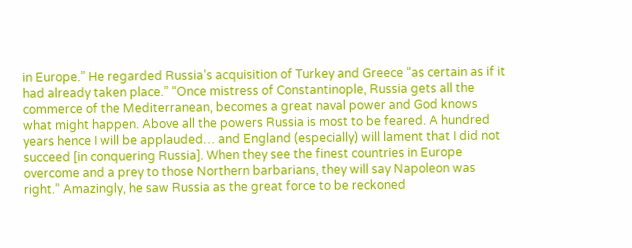in Europe.” He regarded Russia’s acquisition of Turkey and Greece “as certain as if it had already taken place.” “Once mistress of Constantinople, Russia gets all the commerce of the Mediterranean, becomes a great naval power and God knows what might happen. Above all the powers Russia is most to be feared. A hundred years hence I will be applauded… and England (especially) will lament that I did not succeed [in conquering Russia]. When they see the finest countries in Europe overcome and a prey to those Northern barbarians, they will say Napoleon was right.” Amazingly, he saw Russia as the great force to be reckoned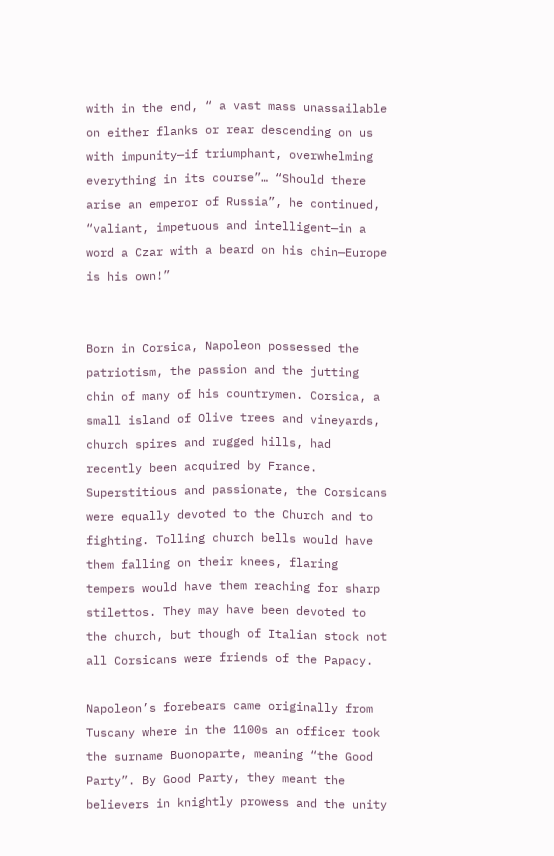with in the end, “ a vast mass unassailable on either flanks or rear descending on us with impunity—if triumphant, overwhelming everything in its course”… “Should there arise an emperor of Russia”, he continued, “valiant, impetuous and intelligent—in a word a Czar with a beard on his chin—Europe is his own!”


Born in Corsica, Napoleon possessed the patriotism, the passion and the jutting chin of many of his countrymen. Corsica, a small island of Olive trees and vineyards, church spires and rugged hills, had recently been acquired by France. Superstitious and passionate, the Corsicans were equally devoted to the Church and to fighting. Tolling church bells would have them falling on their knees, flaring tempers would have them reaching for sharp stilettos. They may have been devoted to the church, but though of Italian stock not all Corsicans were friends of the Papacy.

Napoleon’s forebears came originally from Tuscany where in the 1100s an officer took the surname Buonoparte, meaning “the Good Party”. By Good Party, they meant the believers in knightly prowess and the unity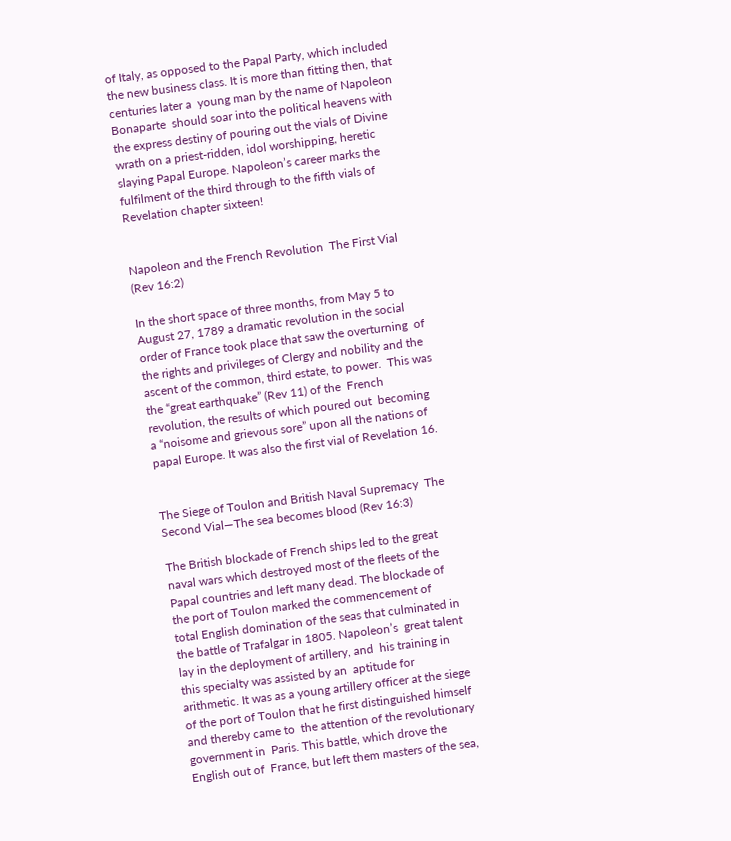of Italy, as opposed to the Papal Party, which included the new business class. It is more than fitting then, that centuries later a  young man by the name of Napoleon Bonaparte  should soar into the political heavens with the express destiny of pouring out the vials of Divine wrath on a priest-ridden, idol worshipping, heretic slaying Papal Europe. Napoleon’s career marks the fulfilment of the third through to the fifth vials of Revelation chapter sixteen!


Napoleon and the French Revolution  The First Vial (Rev 16:2)

In the short space of three months, from May 5 to  August 27, 1789 a dramatic revolution in the social order of France took place that saw the overturning  of the rights and privileges of Clergy and nobility and the ascent of the common, third estate, to power.  This was the “great earthquake” (Rev 11) of the  French revolution, the results of which poured out  becoming a “noisome and grievous sore” upon all the nations of papal Europe. It was also the first vial of Revelation 16.


The Siege of Toulon and British Naval Supremacy  The Second Vial—The sea becomes blood (Rev 16:3)

The British blockade of French ships led to the great  naval wars which destroyed most of the fleets of the  Papal countries and left many dead. The blockade of the port of Toulon marked the commencement of  total English domination of the seas that culminated in the battle of Trafalgar in 1805. Napoleon’s  great talent lay in the deployment of artillery, and  his training in this specialty was assisted by an  aptitude for arithmetic. It was as a young artillery officer at the siege of the port of Toulon that he first distinguished himself and thereby came to  the attention of the revolutionary government in  Paris. This battle, which drove the English out of  France, but left them masters of the sea,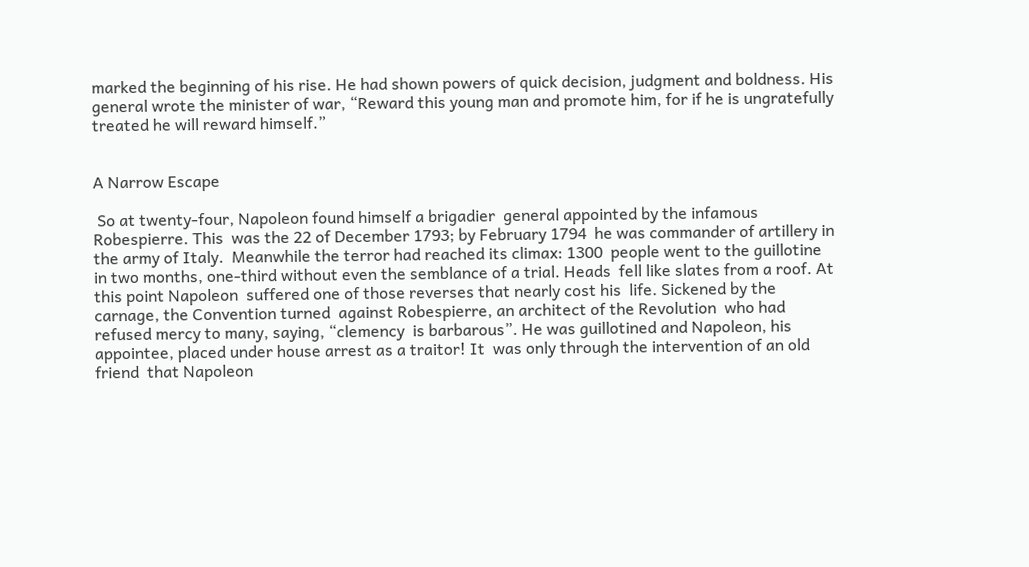marked the beginning of his rise. He had shown powers of quick decision, judgment and boldness. His general wrote the minister of war, “Reward this young man and promote him, for if he is ungratefully treated he will reward himself.”


A Narrow Escape

 So at twenty-four, Napoleon found himself a brigadier  general appointed by the infamous Robespierre. This  was the 22 of December 1793; by February 1794  he was commander of artillery in the army of Italy.  Meanwhile the terror had reached its climax: 1300  people went to the guillotine in two months, one-third without even the semblance of a trial. Heads  fell like slates from a roof. At this point Napoleon  suffered one of those reverses that nearly cost his  life. Sickened by the carnage, the Convention turned  against Robespierre, an architect of the Revolution  who had refused mercy to many, saying, “clemency  is barbarous”. He was guillotined and Napoleon, his  appointee, placed under house arrest as a traitor! It  was only through the intervention of an old friend  that Napoleon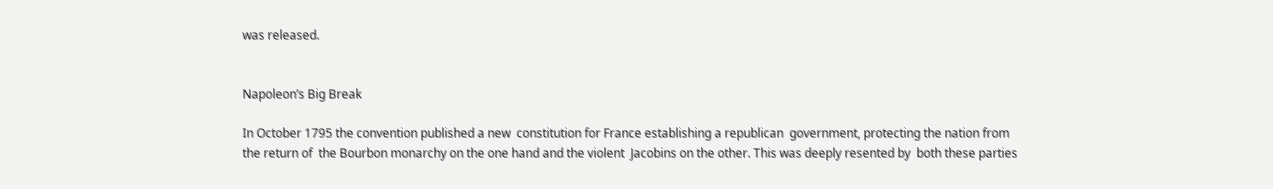was released.


Napoleon’s Big Break

In October 1795 the convention published a new  constitution for France establishing a republican  government, protecting the nation from the return of  the Bourbon monarchy on the one hand and the violent  Jacobins on the other. This was deeply resented by  both these parties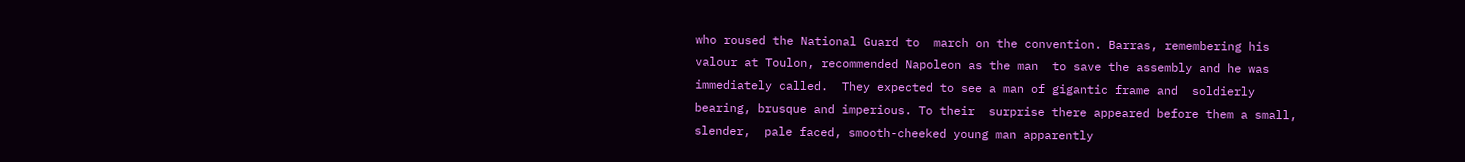who roused the National Guard to  march on the convention. Barras, remembering his  valour at Toulon, recommended Napoleon as the man  to save the assembly and he was immediately called.  They expected to see a man of gigantic frame and  soldierly bearing, brusque and imperious. To their  surprise there appeared before them a small, slender,  pale faced, smooth-cheeked young man apparently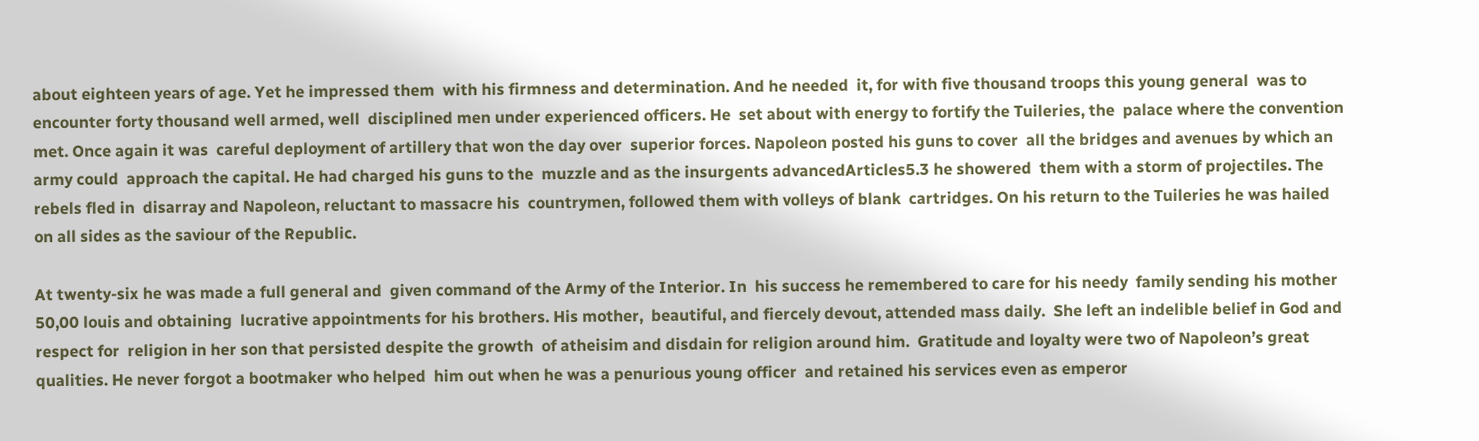about eighteen years of age. Yet he impressed them  with his firmness and determination. And he needed  it, for with five thousand troops this young general  was to encounter forty thousand well armed, well  disciplined men under experienced officers. He  set about with energy to fortify the Tuileries, the  palace where the convention met. Once again it was  careful deployment of artillery that won the day over  superior forces. Napoleon posted his guns to cover  all the bridges and avenues by which an army could  approach the capital. He had charged his guns to the  muzzle and as the insurgents advancedArticles5.3 he showered  them with a storm of projectiles. The rebels fled in  disarray and Napoleon, reluctant to massacre his  countrymen, followed them with volleys of blank  cartridges. On his return to the Tuileries he was hailed  on all sides as the saviour of the Republic.

At twenty-six he was made a full general and  given command of the Army of the Interior. In  his success he remembered to care for his needy  family sending his mother 50,00 louis and obtaining  lucrative appointments for his brothers. His mother,  beautiful, and fiercely devout, attended mass daily.  She left an indelible belief in God and respect for  religion in her son that persisted despite the growth  of atheisim and disdain for religion around him.  Gratitude and loyalty were two of Napoleon’s great  qualities. He never forgot a bootmaker who helped  him out when he was a penurious young officer  and retained his services even as emperor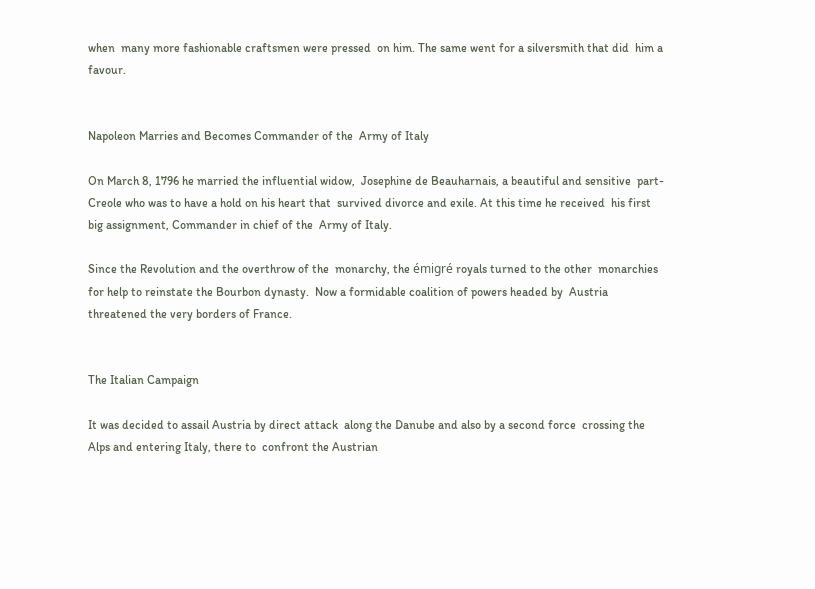when  many more fashionable craftsmen were pressed  on him. The same went for a silversmith that did  him a favour.


Napoleon Marries and Becomes Commander of the  Army of Italy

On March 8, 1796 he married the influential widow,  Josephine de Beauharnais, a beautiful and sensitive  part-Creole who was to have a hold on his heart that  survived divorce and exile. At this time he received  his first big assignment, Commander in chief of the  Army of Italy.

Since the Revolution and the overthrow of the  monarchy, the émigré royals turned to the other  monarchies for help to reinstate the Bourbon dynasty.  Now a formidable coalition of powers headed by  Austria threatened the very borders of France.


The Italian Campaign

It was decided to assail Austria by direct attack  along the Danube and also by a second force  crossing the Alps and entering Italy, there to  confront the Austrian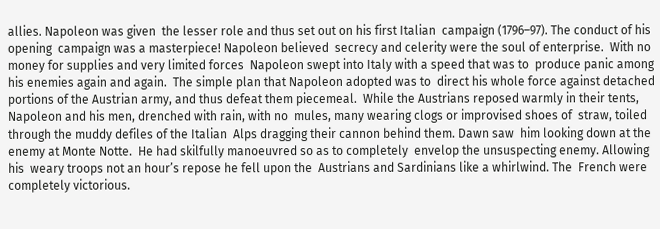allies. Napoleon was given  the lesser role and thus set out on his first Italian  campaign (1796–97). The conduct of his opening  campaign was a masterpiece! Napoleon believed  secrecy and celerity were the soul of enterprise.  With no money for supplies and very limited forces  Napoleon swept into Italy with a speed that was to  produce panic among his enemies again and again.  The simple plan that Napoleon adopted was to  direct his whole force against detached portions of the Austrian army, and thus defeat them piecemeal.  While the Austrians reposed warmly in their tents,  Napoleon and his men, drenched with rain, with no  mules, many wearing clogs or improvised shoes of  straw, toiled through the muddy defiles of the Italian  Alps dragging their cannon behind them. Dawn saw  him looking down at the enemy at Monte Notte.  He had skilfully manoeuvred so as to completely  envelop the unsuspecting enemy. Allowing his  weary troops not an hour’s repose he fell upon the  Austrians and Sardinians like a whirlwind. The  French were completely victorious.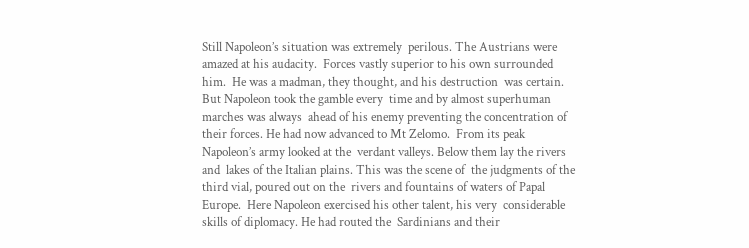Still Napoleon’s situation was extremely  perilous. The Austrians were amazed at his audacity.  Forces vastly superior to his own surrounded him.  He was a madman, they thought, and his destruction  was certain. But Napoleon took the gamble every  time and by almost superhuman marches was always  ahead of his enemy preventing the concentration of  their forces. He had now advanced to Mt Zelomo.  From its peak Napoleon’s army looked at the  verdant valleys. Below them lay the rivers and  lakes of the Italian plains. This was the scene of  the judgments of the third vial, poured out on the  rivers and fountains of waters of Papal Europe.  Here Napoleon exercised his other talent, his very  considerable skills of diplomacy. He had routed the  Sardinians and their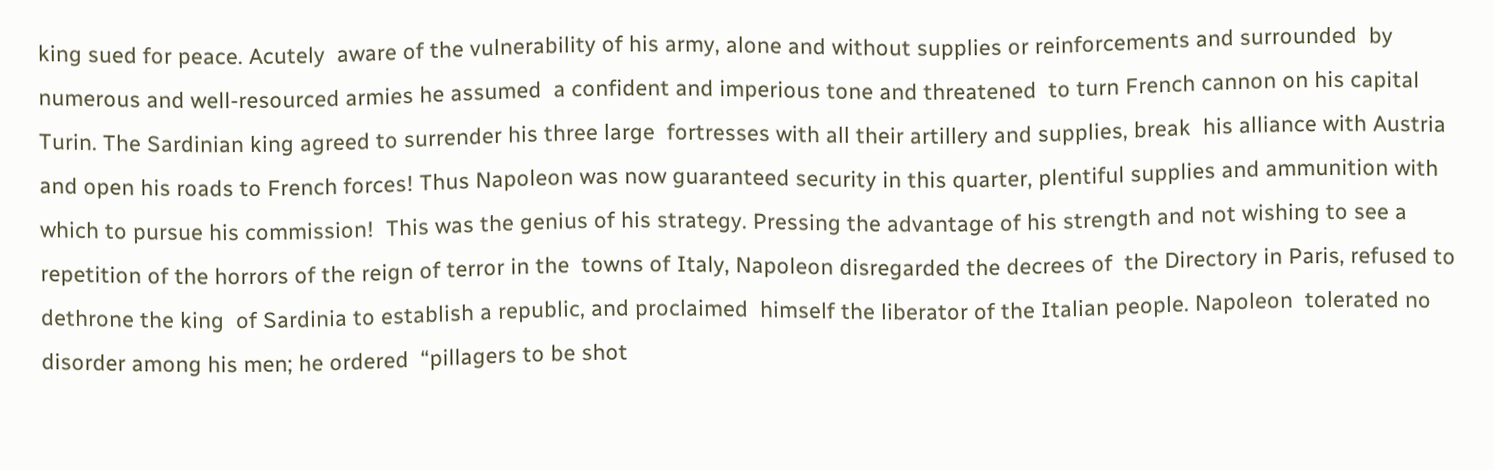king sued for peace. Acutely  aware of the vulnerability of his army, alone and without supplies or reinforcements and surrounded  by numerous and well-resourced armies he assumed  a confident and imperious tone and threatened  to turn French cannon on his capital Turin. The Sardinian king agreed to surrender his three large  fortresses with all their artillery and supplies, break  his alliance with Austria and open his roads to French forces! Thus Napoleon was now guaranteed security in this quarter, plentiful supplies and ammunition with which to pursue his commission!  This was the genius of his strategy. Pressing the advantage of his strength and not wishing to see a  repetition of the horrors of the reign of terror in the  towns of Italy, Napoleon disregarded the decrees of  the Directory in Paris, refused to dethrone the king  of Sardinia to establish a republic, and proclaimed  himself the liberator of the Italian people. Napoleon  tolerated no disorder among his men; he ordered  “pillagers to be shot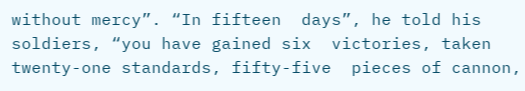without mercy”. “In fifteen  days”, he told his soldiers, “you have gained six  victories, taken twenty-one standards, fifty-five  pieces of cannon,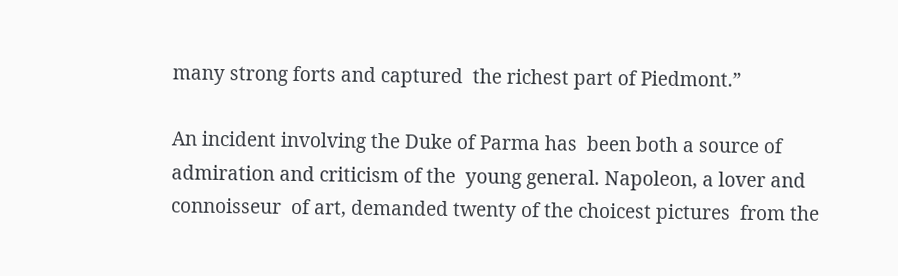many strong forts and captured  the richest part of Piedmont.”

An incident involving the Duke of Parma has  been both a source of admiration and criticism of the  young general. Napoleon, a lover and connoisseur  of art, demanded twenty of the choicest pictures  from the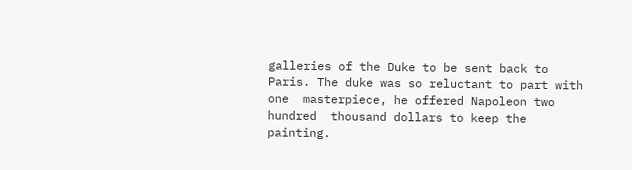galleries of the Duke to be sent back to  Paris. The duke was so reluctant to part with one  masterpiece, he offered Napoleon two hundred  thousand dollars to keep the painting.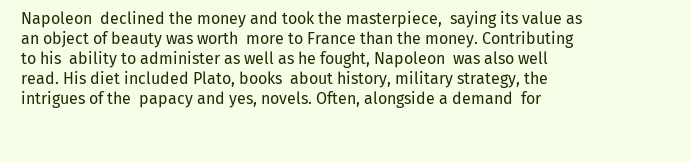Napoleon  declined the money and took the masterpiece,  saying its value as an object of beauty was worth  more to France than the money. Contributing to his  ability to administer as well as he fought, Napoleon  was also well read. His diet included Plato, books  about history, military strategy, the intrigues of the  papacy and yes, novels. Often, alongside a demand  for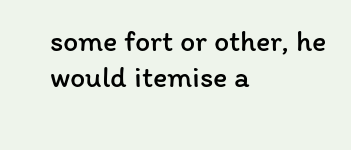some fort or other, he would itemise a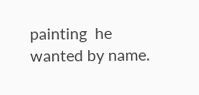painting  he wanted by name.